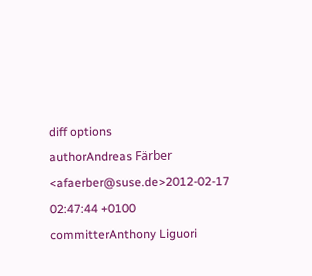diff options
authorAndreas Färber <afaerber@suse.de>2012-02-17 02:47:44 +0100
committerAnthony Liguori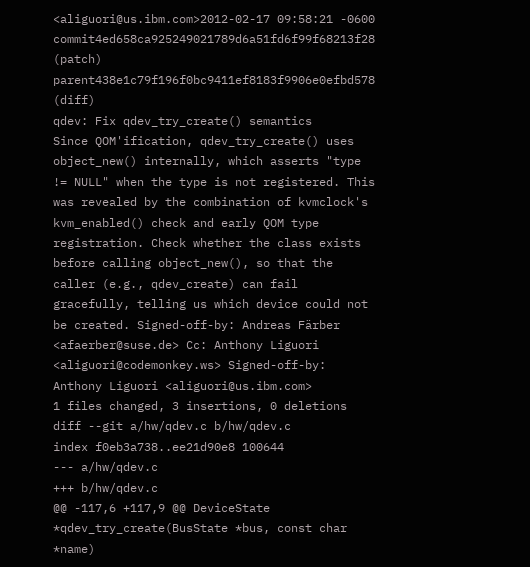<aliguori@us.ibm.com>2012-02-17 09:58:21 -0600
commit4ed658ca925249021789d6a51fd6f99f68213f28 (patch)
parent438e1c79f196f0bc9411ef8183f9906e0efbd578 (diff)
qdev: Fix qdev_try_create() semantics
Since QOM'ification, qdev_try_create() uses object_new() internally, which asserts "type != NULL" when the type is not registered. This was revealed by the combination of kvmclock's kvm_enabled() check and early QOM type registration. Check whether the class exists before calling object_new(), so that the caller (e.g., qdev_create) can fail gracefully, telling us which device could not be created. Signed-off-by: Andreas Färber <afaerber@suse.de> Cc: Anthony Liguori <aliguori@codemonkey.ws> Signed-off-by: Anthony Liguori <aliguori@us.ibm.com>
1 files changed, 3 insertions, 0 deletions
diff --git a/hw/qdev.c b/hw/qdev.c
index f0eb3a738..ee21d90e8 100644
--- a/hw/qdev.c
+++ b/hw/qdev.c
@@ -117,6 +117,9 @@ DeviceState *qdev_try_create(BusState *bus, const char *name)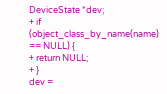DeviceState *dev;
+ if (object_class_by_name(name) == NULL) {
+ return NULL;
+ }
dev =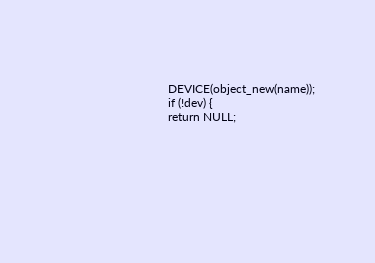DEVICE(object_new(name));
if (!dev) {
return NULL;